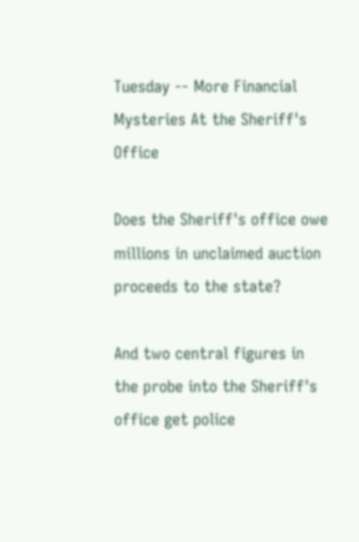Tuesday -- More Financial Mysteries At the Sheriff's Office

Does the Sheriff's office owe millions in unclaimed auction proceeds to the state?

And two central figures in the probe into the Sheriff's office get police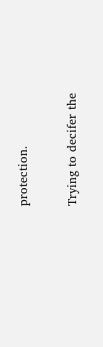protection.

Trying to decifer the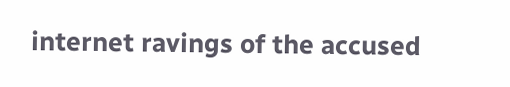internet ravings of the accused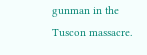gunman in the Tuscon massacre.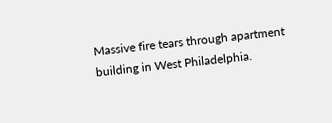Massive fire tears through apartment building in West Philadelphia.